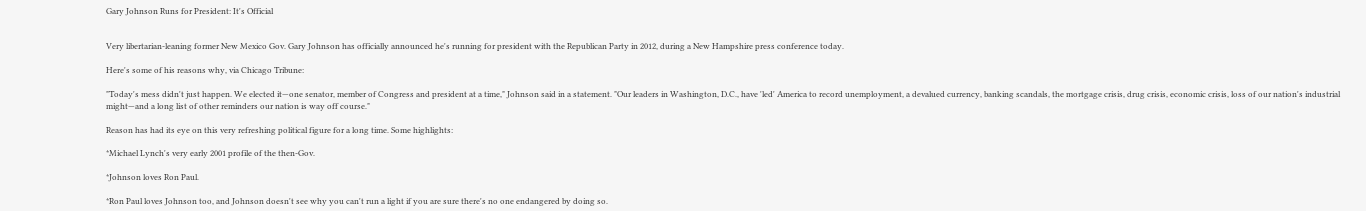Gary Johnson Runs for President: It's Official


Very libertarian-leaning former New Mexico Gov. Gary Johnson has officially announced he's running for president with the Republican Party in 2012, during a New Hampshire press conference today.

Here's some of his reasons why, via Chicago Tribune:

"Today's mess didn't just happen. We elected it—one senator, member of Congress and president at a time," Johnson said in a statement. "Our leaders in Washington, D.C., have 'led' America to record unemployment, a devalued currency, banking scandals, the mortgage crisis, drug crisis, economic crisis, loss of our nation's industrial might—and a long list of other reminders our nation is way off course."

Reason has had its eye on this very refreshing political figure for a long time. Some highlights:

*Michael Lynch's very early 2001 profile of the then-Gov.

*Johnson loves Ron Paul.

*Ron Paul loves Johnson too, and Johnson doesn't see why you can't run a light if you are sure there's no one endangered by doing so.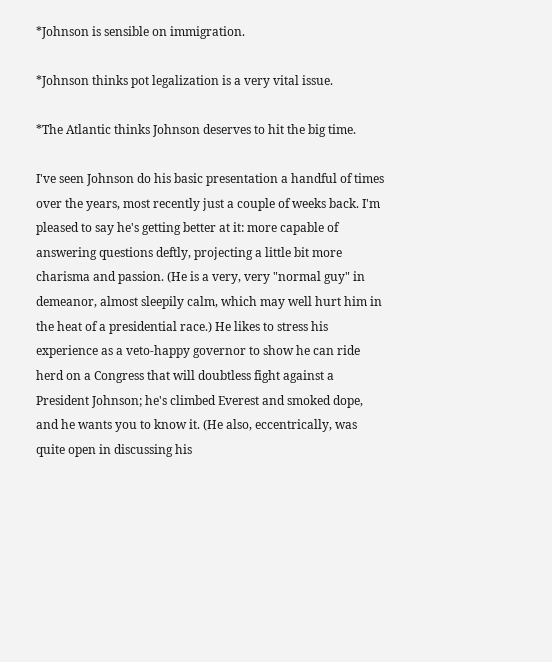*Johnson is sensible on immigration.

*Johnson thinks pot legalization is a very vital issue.

*The Atlantic thinks Johnson deserves to hit the big time.

I've seen Johnson do his basic presentation a handful of times over the years, most recently just a couple of weeks back. I'm pleased to say he's getting better at it: more capable of answering questions deftly, projecting a little bit more charisma and passion. (He is a very, very "normal guy" in demeanor, almost sleepily calm, which may well hurt him in the heat of a presidential race.) He likes to stress his experience as a veto-happy governor to show he can ride herd on a Congress that will doubtless fight against a President Johnson; he's climbed Everest and smoked dope, and he wants you to know it. (He also, eccentrically, was quite open in discussing his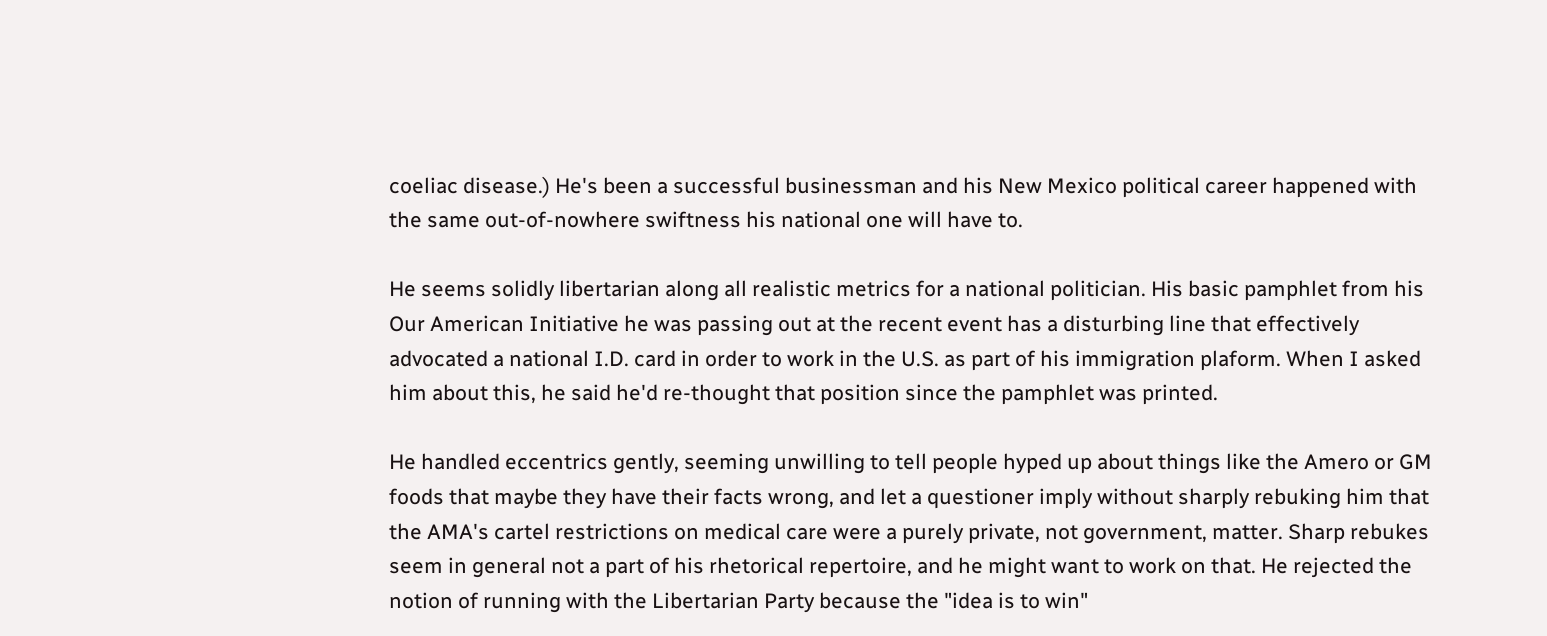coeliac disease.) He's been a successful businessman and his New Mexico political career happened with the same out-of-nowhere swiftness his national one will have to.

He seems solidly libertarian along all realistic metrics for a national politician. His basic pamphlet from his Our American Initiative he was passing out at the recent event has a disturbing line that effectively advocated a national I.D. card in order to work in the U.S. as part of his immigration plaform. When I asked him about this, he said he'd re-thought that position since the pamphlet was printed.

He handled eccentrics gently, seeming unwilling to tell people hyped up about things like the Amero or GM foods that maybe they have their facts wrong, and let a questioner imply without sharply rebuking him that the AMA's cartel restrictions on medical care were a purely private, not government, matter. Sharp rebukes seem in general not a part of his rhetorical repertoire, and he might want to work on that. He rejected the notion of running with the Libertarian Party because the "idea is to win"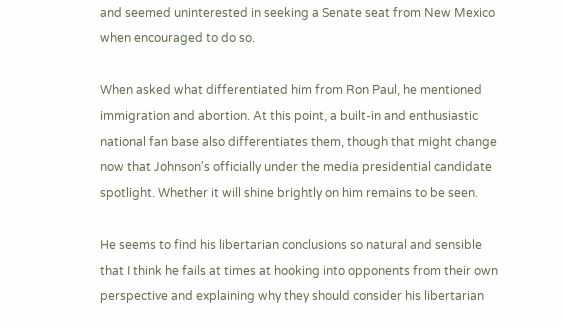and seemed uninterested in seeking a Senate seat from New Mexico when encouraged to do so.

When asked what differentiated him from Ron Paul, he mentioned immigration and abortion. At this point, a built-in and enthusiastic national fan base also differentiates them, though that might change now that Johnson's officially under the media presidential candidate spotlight. Whether it will shine brightly on him remains to be seen.

He seems to find his libertarian conclusions so natural and sensible that I think he fails at times at hooking into opponents from their own perspective and explaining why they should consider his libertarian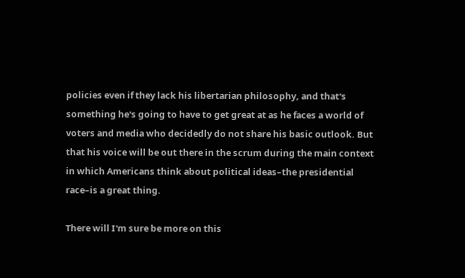policies even if they lack his libertarian philosophy, and that's something he's going to have to get great at as he faces a world of voters and media who decidedly do not share his basic outlook. But that his voice will be out there in the scrum during the main context in which Americans think about political ideas–the presidential race–is a great thing.

There will I'm sure be more on this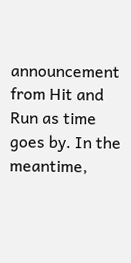announcement from Hit and Run as time goes by. In the meantime,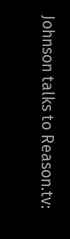Johnson talks to Reason.tv: